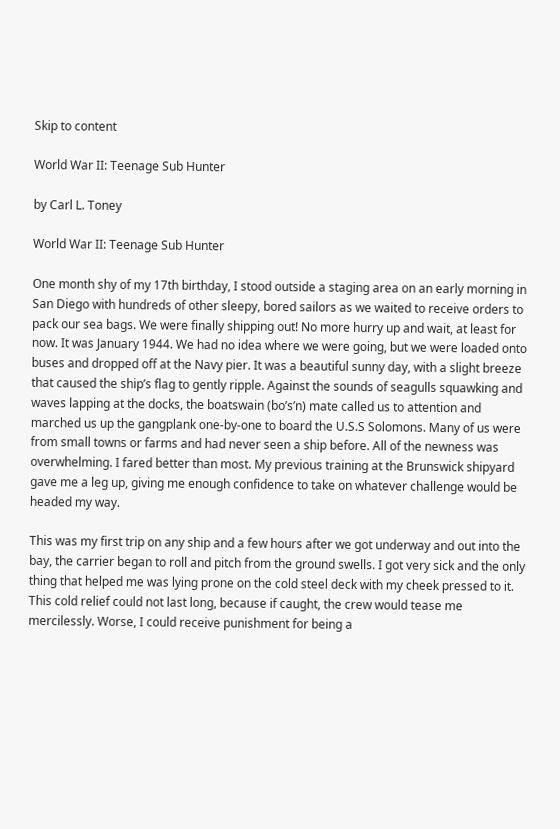Skip to content

World War II: Teenage Sub Hunter

by Carl L. Toney

World War II: Teenage Sub Hunter

One month shy of my 17th birthday, I stood outside a staging area on an early morning in San Diego with hundreds of other sleepy, bored sailors as we waited to receive orders to pack our sea bags. We were finally shipping out! No more hurry up and wait, at least for now. It was January 1944. We had no idea where we were going, but we were loaded onto buses and dropped off at the Navy pier. It was a beautiful sunny day, with a slight breeze that caused the ship’s flag to gently ripple. Against the sounds of seagulls squawking and waves lapping at the docks, the boatswain (bo’s’n) mate called us to attention and marched us up the gangplank one-by-one to board the U.S.S Solomons. Many of us were from small towns or farms and had never seen a ship before. All of the newness was overwhelming. I fared better than most. My previous training at the Brunswick shipyard gave me a leg up, giving me enough confidence to take on whatever challenge would be headed my way.

This was my first trip on any ship and a few hours after we got underway and out into the bay, the carrier began to roll and pitch from the ground swells. I got very sick and the only thing that helped me was lying prone on the cold steel deck with my cheek pressed to it. This cold relief could not last long, because if caught, the crew would tease me mercilessly. Worse, I could receive punishment for being a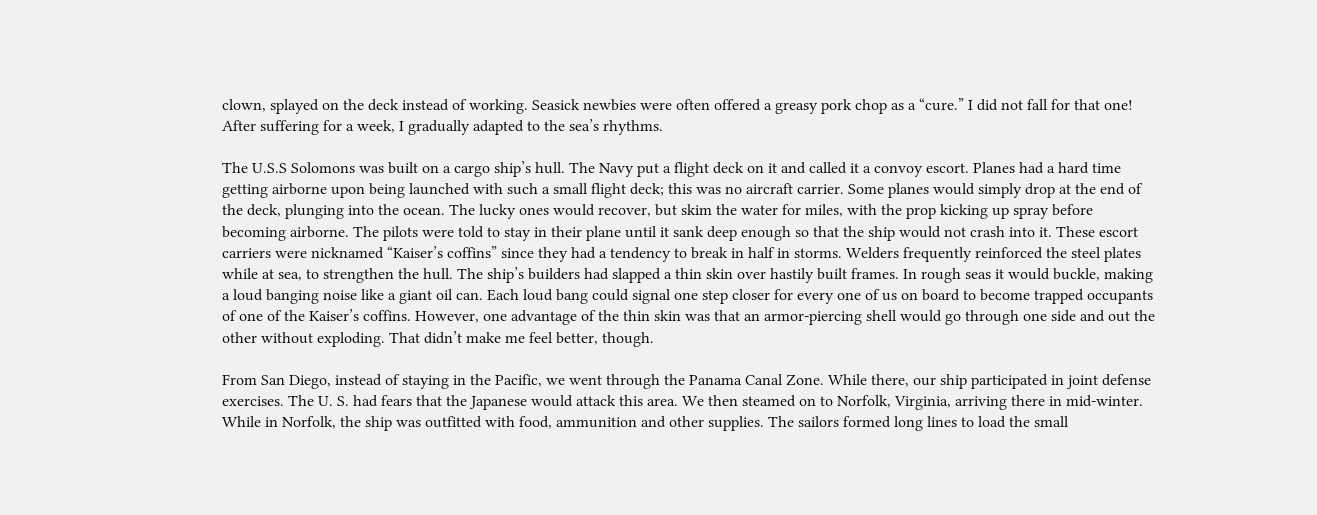clown, splayed on the deck instead of working. Seasick newbies were often offered a greasy pork chop as a “cure.” I did not fall for that one! After suffering for a week, I gradually adapted to the sea’s rhythms.

The U.S.S Solomons was built on a cargo ship’s hull. The Navy put a flight deck on it and called it a convoy escort. Planes had a hard time getting airborne upon being launched with such a small flight deck; this was no aircraft carrier. Some planes would simply drop at the end of the deck, plunging into the ocean. The lucky ones would recover, but skim the water for miles, with the prop kicking up spray before becoming airborne. The pilots were told to stay in their plane until it sank deep enough so that the ship would not crash into it. These escort carriers were nicknamed “Kaiser’s coffins” since they had a tendency to break in half in storms. Welders frequently reinforced the steel plates while at sea, to strengthen the hull. The ship’s builders had slapped a thin skin over hastily built frames. In rough seas it would buckle, making a loud banging noise like a giant oil can. Each loud bang could signal one step closer for every one of us on board to become trapped occupants of one of the Kaiser’s coffins. However, one advantage of the thin skin was that an armor-piercing shell would go through one side and out the other without exploding. That didn’t make me feel better, though.

From San Diego, instead of staying in the Pacific, we went through the Panama Canal Zone. While there, our ship participated in joint defense exercises. The U. S. had fears that the Japanese would attack this area. We then steamed on to Norfolk, Virginia, arriving there in mid-winter. While in Norfolk, the ship was outfitted with food, ammunition and other supplies. The sailors formed long lines to load the small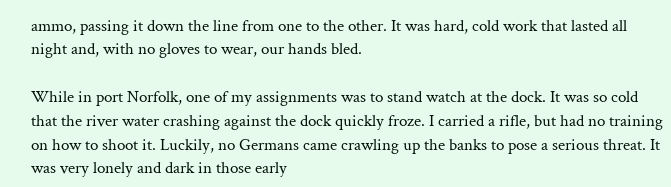ammo, passing it down the line from one to the other. It was hard, cold work that lasted all night and, with no gloves to wear, our hands bled.

While in port Norfolk, one of my assignments was to stand watch at the dock. It was so cold that the river water crashing against the dock quickly froze. I carried a rifle, but had no training on how to shoot it. Luckily, no Germans came crawling up the banks to pose a serious threat. It was very lonely and dark in those early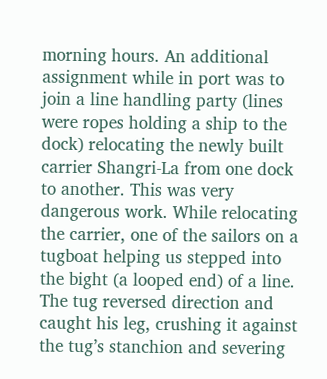morning hours. An additional assignment while in port was to join a line handling party (lines were ropes holding a ship to the dock) relocating the newly built carrier Shangri-La from one dock to another. This was very dangerous work. While relocating the carrier, one of the sailors on a tugboat helping us stepped into the bight (a looped end) of a line. The tug reversed direction and caught his leg, crushing it against the tug’s stanchion and severing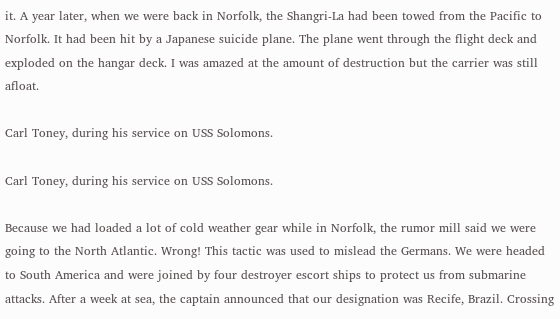it. A year later, when we were back in Norfolk, the Shangri-La had been towed from the Pacific to Norfolk. It had been hit by a Japanese suicide plane. The plane went through the flight deck and exploded on the hangar deck. I was amazed at the amount of destruction but the carrier was still afloat.

Carl Toney, during his service on USS Solomons.

Carl Toney, during his service on USS Solomons.

Because we had loaded a lot of cold weather gear while in Norfolk, the rumor mill said we were going to the North Atlantic. Wrong! This tactic was used to mislead the Germans. We were headed to South America and were joined by four destroyer escort ships to protect us from submarine attacks. After a week at sea, the captain announced that our designation was Recife, Brazil. Crossing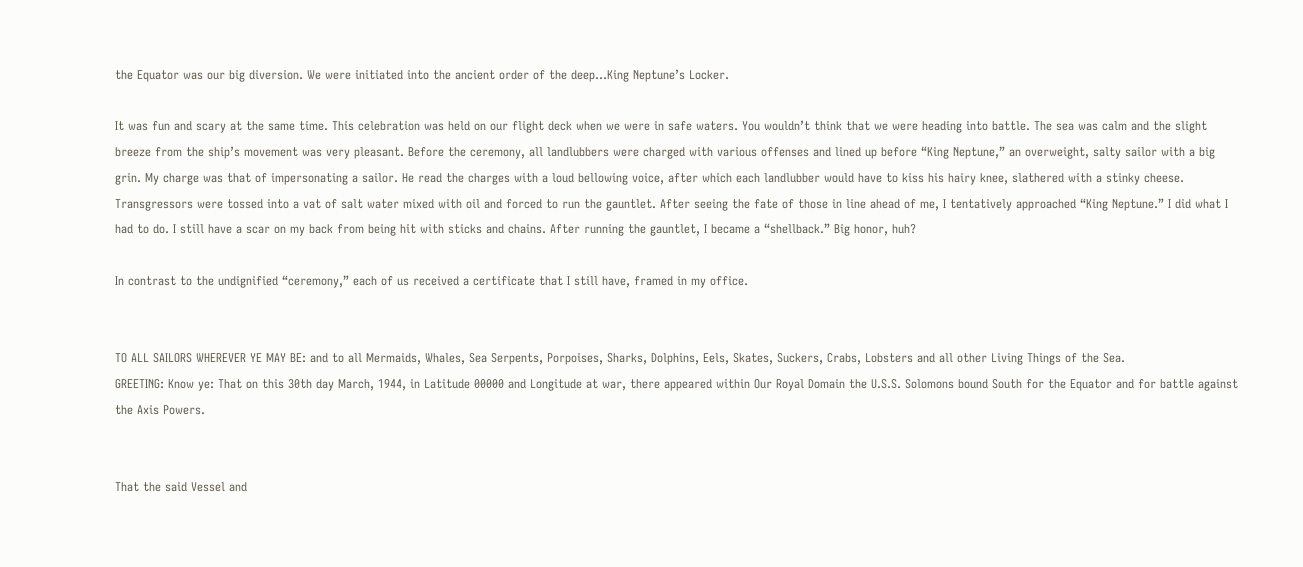the Equator was our big diversion. We were initiated into the ancient order of the deep…King Neptune’s Locker.

It was fun and scary at the same time. This celebration was held on our flight deck when we were in safe waters. You wouldn’t think that we were heading into battle. The sea was calm and the slight breeze from the ship’s movement was very pleasant. Before the ceremony, all landlubbers were charged with various offenses and lined up before “King Neptune,” an overweight, salty sailor with a big grin. My charge was that of impersonating a sailor. He read the charges with a loud bellowing voice, after which each landlubber would have to kiss his hairy knee, slathered with a stinky cheese. Transgressors were tossed into a vat of salt water mixed with oil and forced to run the gauntlet. After seeing the fate of those in line ahead of me, I tentatively approached “King Neptune.” I did what I had to do. I still have a scar on my back from being hit with sticks and chains. After running the gauntlet, I became a “shellback.” Big honor, huh?

In contrast to the undignified “ceremony,” each of us received a certificate that I still have, framed in my office.


TO ALL SAILORS WHEREVER YE MAY BE: and to all Mermaids, Whales, Sea Serpents, Porpoises, Sharks, Dolphins, Eels, Skates, Suckers, Crabs, Lobsters and all other Living Things of the Sea.
GREETING: Know ye: That on this 30th day March, 1944, in Latitude 00000 and Longitude at war, there appeared within Our Royal Domain the U.S.S. Solomons bound South for the Equator and for battle against the Axis Powers.


That the said Vessel and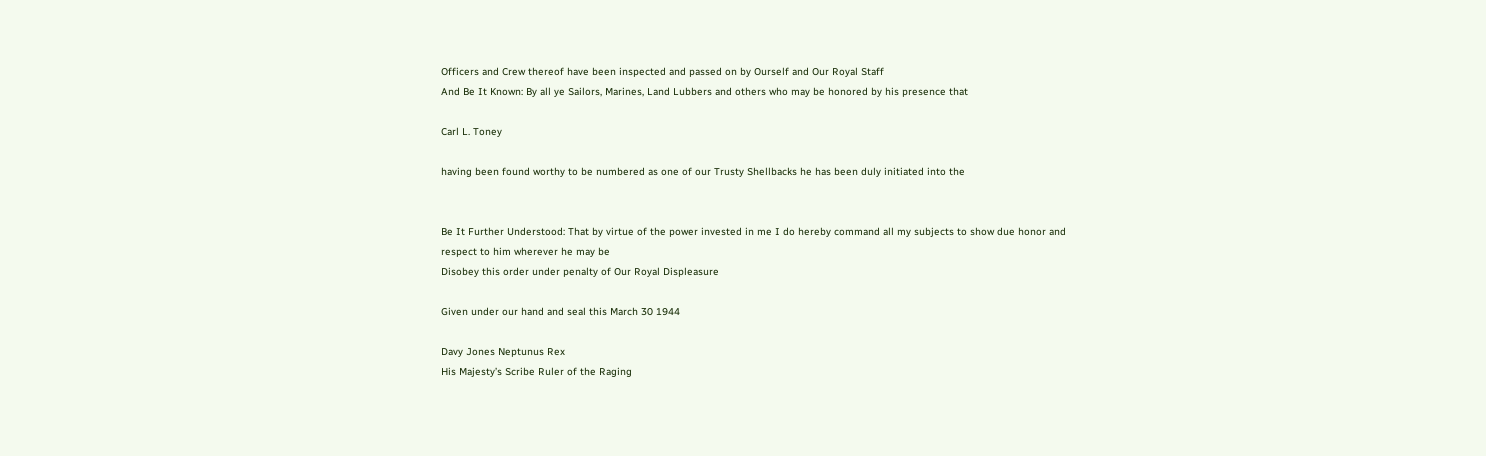Officers and Crew thereof have been inspected and passed on by Ourself and Our Royal Staff
And Be It Known: By all ye Sailors, Marines, Land Lubbers and others who may be honored by his presence that

Carl L. Toney

having been found worthy to be numbered as one of our Trusty Shellbacks he has been duly initiated into the


Be It Further Understood: That by virtue of the power invested in me I do hereby command all my subjects to show due honor and respect to him wherever he may be
Disobey this order under penalty of Our Royal Displeasure

Given under our hand and seal this March 30 1944

Davy Jones Neptunus Rex
His Majesty’s Scribe Ruler of the Raging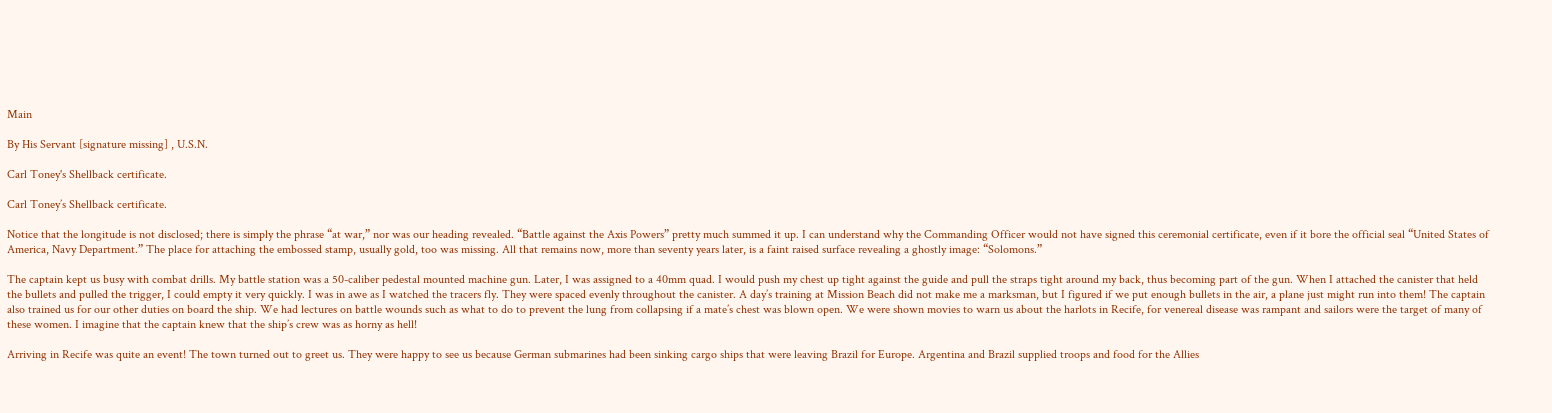Main

By His Servant [signature missing] , U.S.N.

Carl Toney's Shellback certificate.

Carl Toney’s Shellback certificate.

Notice that the longitude is not disclosed; there is simply the phrase “at war,” nor was our heading revealed. “Battle against the Axis Powers” pretty much summed it up. I can understand why the Commanding Officer would not have signed this ceremonial certificate, even if it bore the official seal “United States of America, Navy Department.” The place for attaching the embossed stamp, usually gold, too was missing. All that remains now, more than seventy years later, is a faint raised surface revealing a ghostly image: “Solomons.”

The captain kept us busy with combat drills. My battle station was a 50-caliber pedestal mounted machine gun. Later, I was assigned to a 40mm quad. I would push my chest up tight against the guide and pull the straps tight around my back, thus becoming part of the gun. When I attached the canister that held the bullets and pulled the trigger, I could empty it very quickly. I was in awe as I watched the tracers fly. They were spaced evenly throughout the canister. A day’s training at Mission Beach did not make me a marksman, but I figured if we put enough bullets in the air, a plane just might run into them! The captain also trained us for our other duties on board the ship. We had lectures on battle wounds such as what to do to prevent the lung from collapsing if a mate’s chest was blown open. We were shown movies to warn us about the harlots in Recife, for venereal disease was rampant and sailors were the target of many of these women. I imagine that the captain knew that the ship’s crew was as horny as hell!

Arriving in Recife was quite an event! The town turned out to greet us. They were happy to see us because German submarines had been sinking cargo ships that were leaving Brazil for Europe. Argentina and Brazil supplied troops and food for the Allies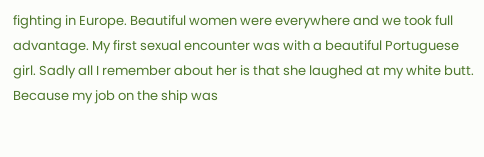fighting in Europe. Beautiful women were everywhere and we took full advantage. My first sexual encounter was with a beautiful Portuguese girl. Sadly all I remember about her is that she laughed at my white butt. Because my job on the ship was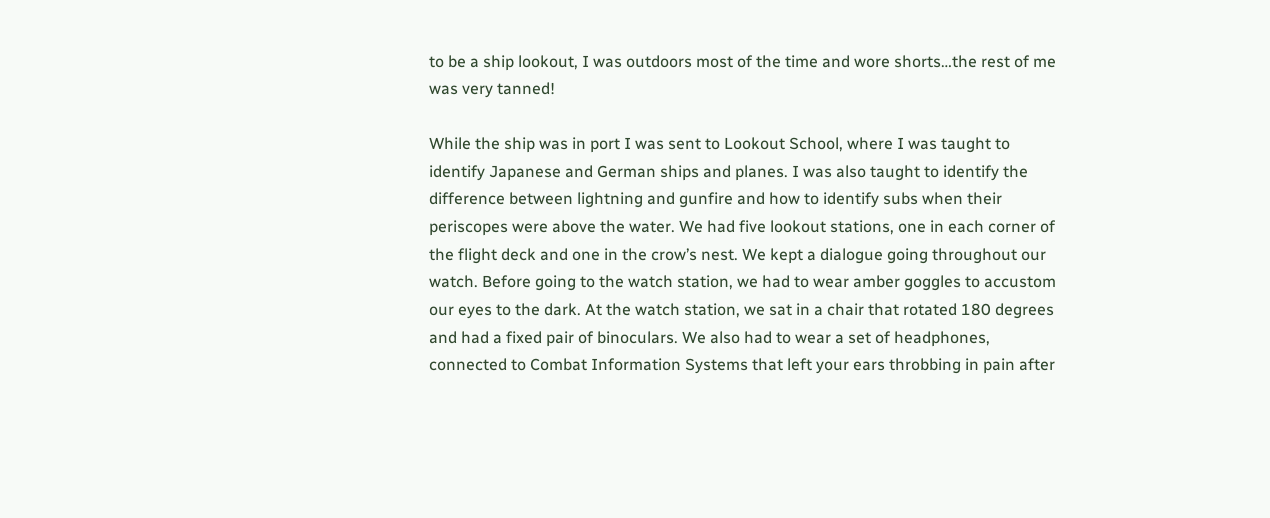to be a ship lookout, I was outdoors most of the time and wore shorts…the rest of me was very tanned!

While the ship was in port I was sent to Lookout School, where I was taught to identify Japanese and German ships and planes. I was also taught to identify the difference between lightning and gunfire and how to identify subs when their periscopes were above the water. We had five lookout stations, one in each corner of the flight deck and one in the crow’s nest. We kept a dialogue going throughout our watch. Before going to the watch station, we had to wear amber goggles to accustom our eyes to the dark. At the watch station, we sat in a chair that rotated 180 degrees and had a fixed pair of binoculars. We also had to wear a set of headphones, connected to Combat Information Systems that left your ears throbbing in pain after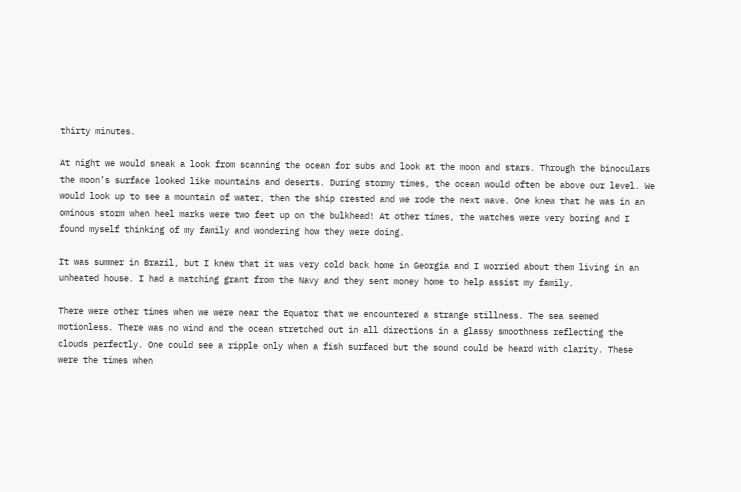thirty minutes.

At night we would sneak a look from scanning the ocean for subs and look at the moon and stars. Through the binoculars the moon’s surface looked like mountains and deserts. During stormy times, the ocean would often be above our level. We would look up to see a mountain of water, then the ship crested and we rode the next wave. One knew that he was in an ominous storm when heel marks were two feet up on the bulkhead! At other times, the watches were very boring and I found myself thinking of my family and wondering how they were doing.

It was summer in Brazil, but I knew that it was very cold back home in Georgia and I worried about them living in an unheated house. I had a matching grant from the Navy and they sent money home to help assist my family.

There were other times when we were near the Equator that we encountered a strange stillness. The sea seemed motionless. There was no wind and the ocean stretched out in all directions in a glassy smoothness reflecting the clouds perfectly. One could see a ripple only when a fish surfaced but the sound could be heard with clarity. These were the times when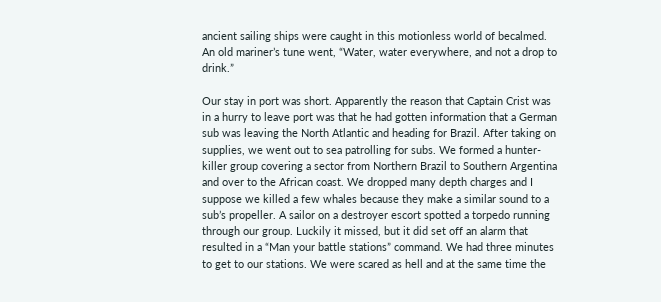ancient sailing ships were caught in this motionless world of becalmed. An old mariner’s tune went, “Water, water everywhere, and not a drop to drink.”

Our stay in port was short. Apparently the reason that Captain Crist was in a hurry to leave port was that he had gotten information that a German sub was leaving the North Atlantic and heading for Brazil. After taking on supplies, we went out to sea patrolling for subs. We formed a hunter-killer group covering a sector from Northern Brazil to Southern Argentina and over to the African coast. We dropped many depth charges and I suppose we killed a few whales because they make a similar sound to a sub’s propeller. A sailor on a destroyer escort spotted a torpedo running through our group. Luckily it missed, but it did set off an alarm that resulted in a “Man your battle stations” command. We had three minutes to get to our stations. We were scared as hell and at the same time the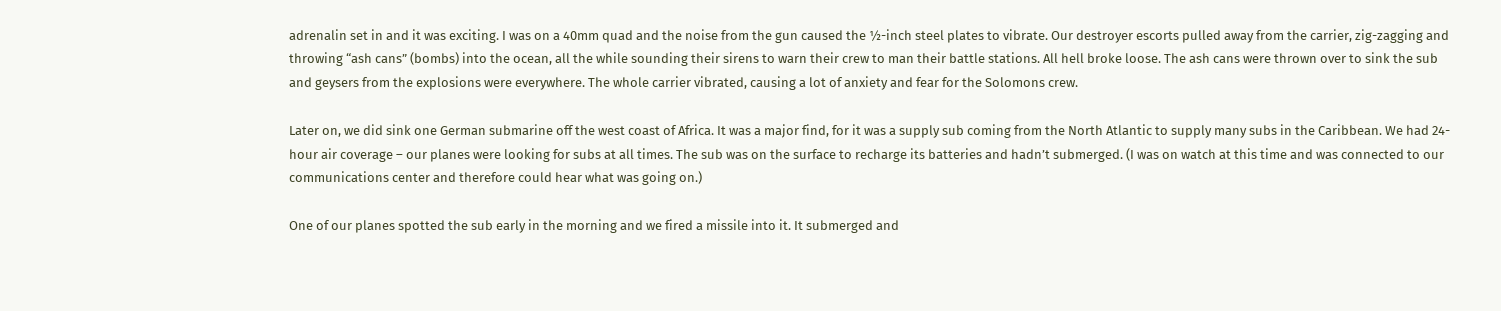adrenalin set in and it was exciting. I was on a 40mm quad and the noise from the gun caused the ½-inch steel plates to vibrate. Our destroyer escorts pulled away from the carrier, zig-zagging and throwing “ash cans” (bombs) into the ocean, all the while sounding their sirens to warn their crew to man their battle stations. All hell broke loose. The ash cans were thrown over to sink the sub and geysers from the explosions were everywhere. The whole carrier vibrated, causing a lot of anxiety and fear for the Solomons crew.

Later on, we did sink one German submarine off the west coast of Africa. It was a major find, for it was a supply sub coming from the North Atlantic to supply many subs in the Caribbean. We had 24-hour air coverage – our planes were looking for subs at all times. The sub was on the surface to recharge its batteries and hadn’t submerged. (I was on watch at this time and was connected to our communications center and therefore could hear what was going on.)

One of our planes spotted the sub early in the morning and we fired a missile into it. It submerged and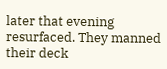later that evening resurfaced. They manned their deck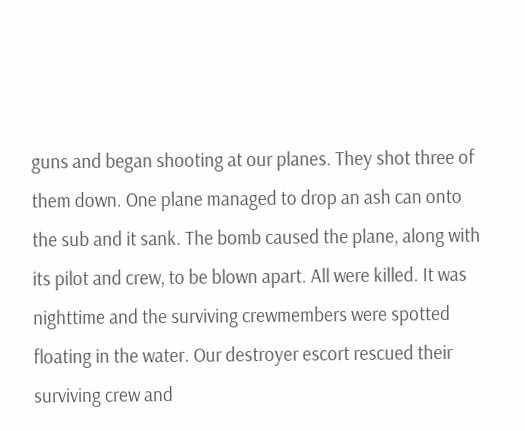guns and began shooting at our planes. They shot three of them down. One plane managed to drop an ash can onto the sub and it sank. The bomb caused the plane, along with its pilot and crew, to be blown apart. All were killed. It was nighttime and the surviving crewmembers were spotted floating in the water. Our destroyer escort rescued their surviving crew and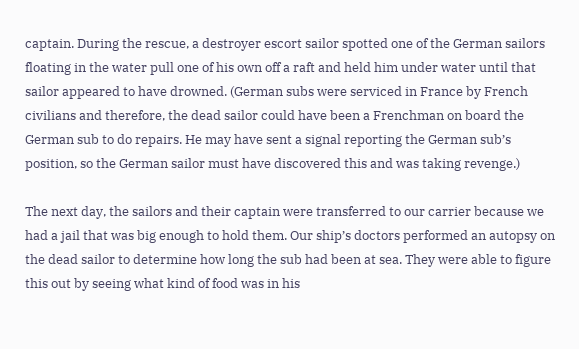captain. During the rescue, a destroyer escort sailor spotted one of the German sailors floating in the water pull one of his own off a raft and held him under water until that sailor appeared to have drowned. (German subs were serviced in France by French civilians and therefore, the dead sailor could have been a Frenchman on board the German sub to do repairs. He may have sent a signal reporting the German sub’s position, so the German sailor must have discovered this and was taking revenge.)

The next day, the sailors and their captain were transferred to our carrier because we had a jail that was big enough to hold them. Our ship’s doctors performed an autopsy on the dead sailor to determine how long the sub had been at sea. They were able to figure this out by seeing what kind of food was in his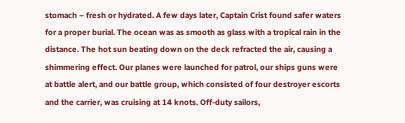stomach – fresh or hydrated. A few days later, Captain Crist found safer waters for a proper burial. The ocean was as smooth as glass with a tropical rain in the distance. The hot sun beating down on the deck refracted the air, causing a shimmering effect. Our planes were launched for patrol, our ships guns were at battle alert, and our battle group, which consisted of four destroyer escorts and the carrier, was cruising at 14 knots. Off-duty sailors,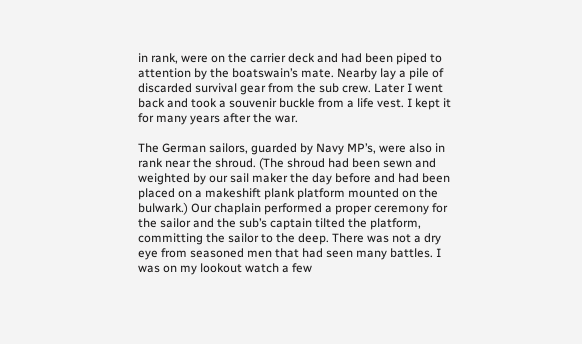in rank, were on the carrier deck and had been piped to attention by the boatswain’s mate. Nearby lay a pile of discarded survival gear from the sub crew. Later I went back and took a souvenir buckle from a life vest. I kept it for many years after the war.

The German sailors, guarded by Navy MP’s, were also in rank near the shroud. (The shroud had been sewn and weighted by our sail maker the day before and had been placed on a makeshift plank platform mounted on the bulwark.) Our chaplain performed a proper ceremony for the sailor and the sub’s captain tilted the platform, committing the sailor to the deep. There was not a dry eye from seasoned men that had seen many battles. I was on my lookout watch a few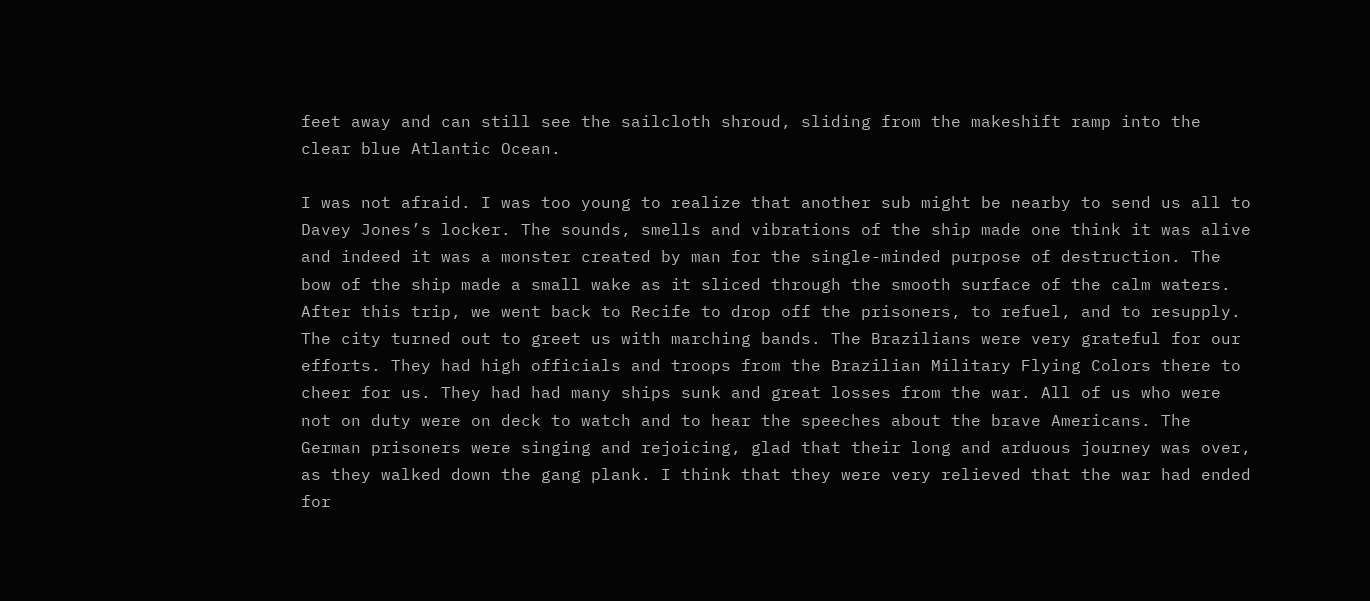feet away and can still see the sailcloth shroud, sliding from the makeshift ramp into the clear blue Atlantic Ocean.

I was not afraid. I was too young to realize that another sub might be nearby to send us all to Davey Jones’s locker. The sounds, smells and vibrations of the ship made one think it was alive and indeed it was a monster created by man for the single-minded purpose of destruction. The bow of the ship made a small wake as it sliced through the smooth surface of the calm waters. After this trip, we went back to Recife to drop off the prisoners, to refuel, and to resupply. The city turned out to greet us with marching bands. The Brazilians were very grateful for our efforts. They had high officials and troops from the Brazilian Military Flying Colors there to cheer for us. They had had many ships sunk and great losses from the war. All of us who were not on duty were on deck to watch and to hear the speeches about the brave Americans. The German prisoners were singing and rejoicing, glad that their long and arduous journey was over, as they walked down the gang plank. I think that they were very relieved that the war had ended for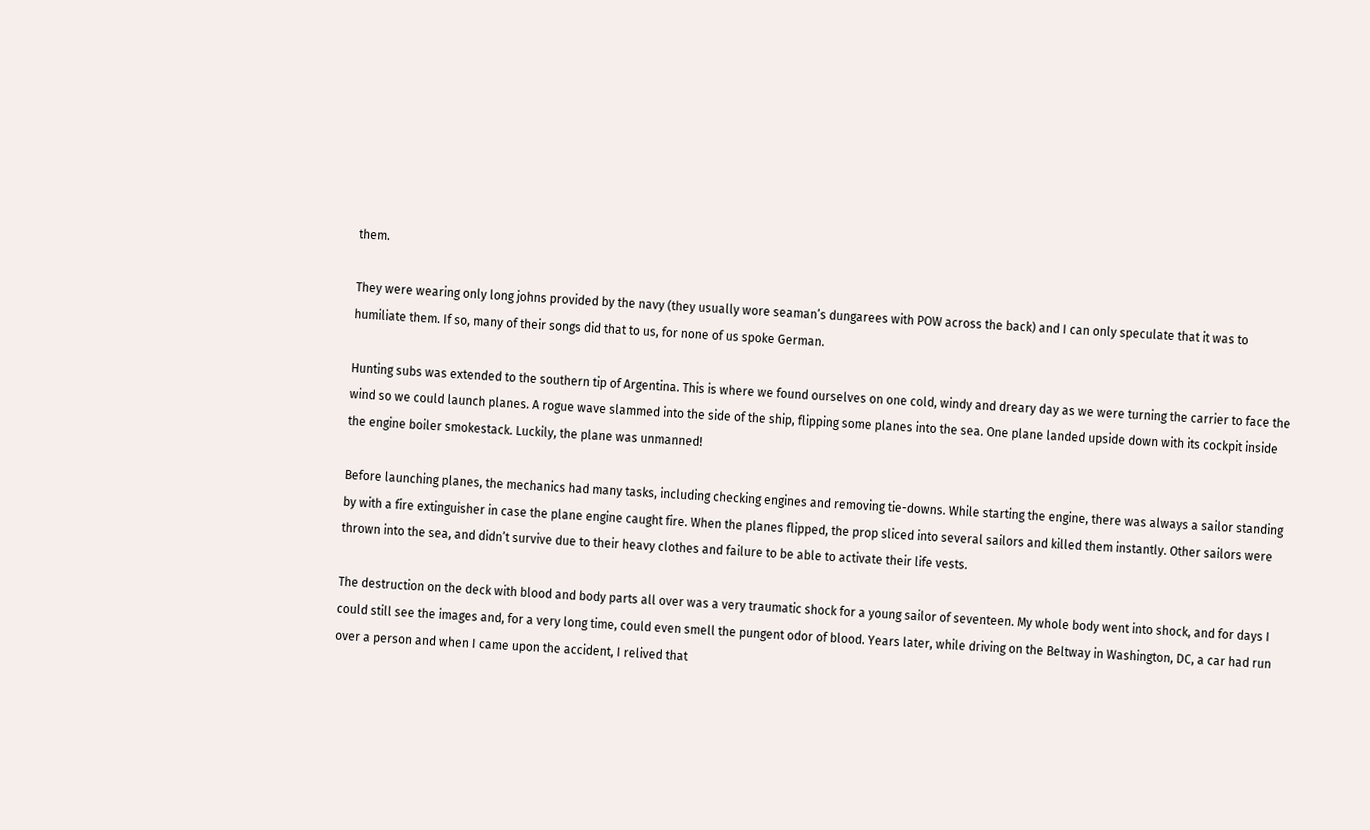them.

They were wearing only long johns provided by the navy (they usually wore seaman’s dungarees with POW across the back) and I can only speculate that it was to humiliate them. If so, many of their songs did that to us, for none of us spoke German.

Hunting subs was extended to the southern tip of Argentina. This is where we found ourselves on one cold, windy and dreary day as we were turning the carrier to face the wind so we could launch planes. A rogue wave slammed into the side of the ship, flipping some planes into the sea. One plane landed upside down with its cockpit inside the engine boiler smokestack. Luckily, the plane was unmanned!

Before launching planes, the mechanics had many tasks, including checking engines and removing tie-downs. While starting the engine, there was always a sailor standing by with a fire extinguisher in case the plane engine caught fire. When the planes flipped, the prop sliced into several sailors and killed them instantly. Other sailors were thrown into the sea, and didn’t survive due to their heavy clothes and failure to be able to activate their life vests.

The destruction on the deck with blood and body parts all over was a very traumatic shock for a young sailor of seventeen. My whole body went into shock, and for days I could still see the images and, for a very long time, could even smell the pungent odor of blood. Years later, while driving on the Beltway in Washington, DC, a car had run over a person and when I came upon the accident, I relived that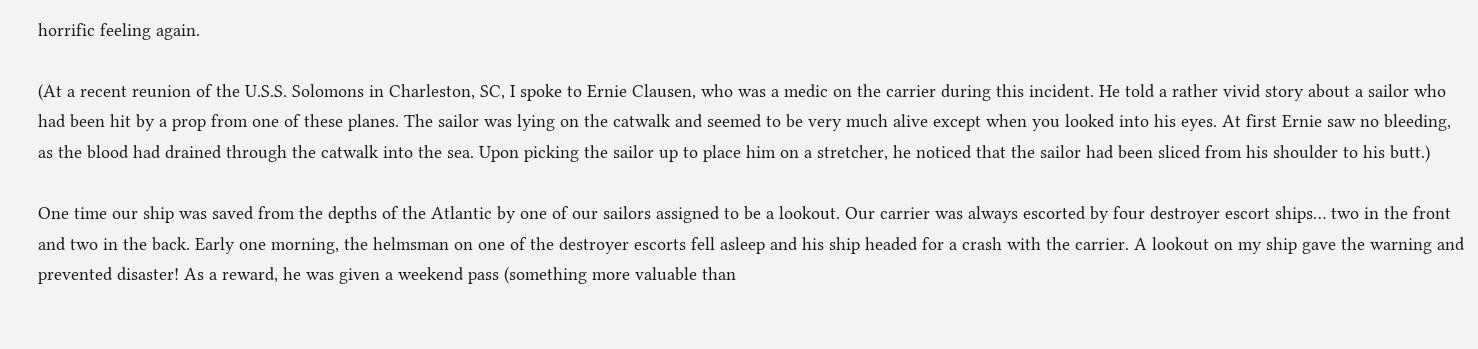horrific feeling again.

(At a recent reunion of the U.S.S. Solomons in Charleston, SC, I spoke to Ernie Clausen, who was a medic on the carrier during this incident. He told a rather vivid story about a sailor who had been hit by a prop from one of these planes. The sailor was lying on the catwalk and seemed to be very much alive except when you looked into his eyes. At first Ernie saw no bleeding, as the blood had drained through the catwalk into the sea. Upon picking the sailor up to place him on a stretcher, he noticed that the sailor had been sliced from his shoulder to his butt.)

One time our ship was saved from the depths of the Atlantic by one of our sailors assigned to be a lookout. Our carrier was always escorted by four destroyer escort ships… two in the front and two in the back. Early one morning, the helmsman on one of the destroyer escorts fell asleep and his ship headed for a crash with the carrier. A lookout on my ship gave the warning and prevented disaster! As a reward, he was given a weekend pass (something more valuable than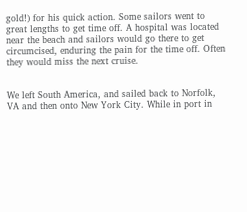gold!) for his quick action. Some sailors went to great lengths to get time off. A hospital was located near the beach and sailors would go there to get circumcised, enduring the pain for the time off. Often they would miss the next cruise.


We left South America, and sailed back to Norfolk, VA and then onto New York City. While in port in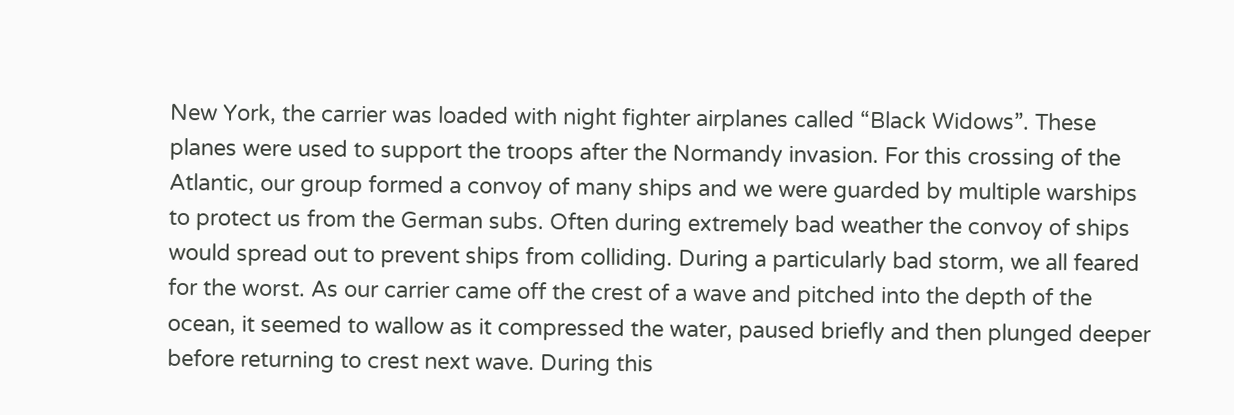New York, the carrier was loaded with night fighter airplanes called “Black Widows”. These planes were used to support the troops after the Normandy invasion. For this crossing of the Atlantic, our group formed a convoy of many ships and we were guarded by multiple warships to protect us from the German subs. Often during extremely bad weather the convoy of ships would spread out to prevent ships from colliding. During a particularly bad storm, we all feared for the worst. As our carrier came off the crest of a wave and pitched into the depth of the ocean, it seemed to wallow as it compressed the water, paused briefly and then plunged deeper before returning to crest next wave. During this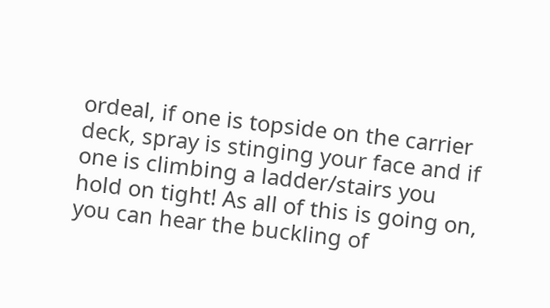ordeal, if one is topside on the carrier deck, spray is stinging your face and if one is climbing a ladder/stairs you hold on tight! As all of this is going on, you can hear the buckling of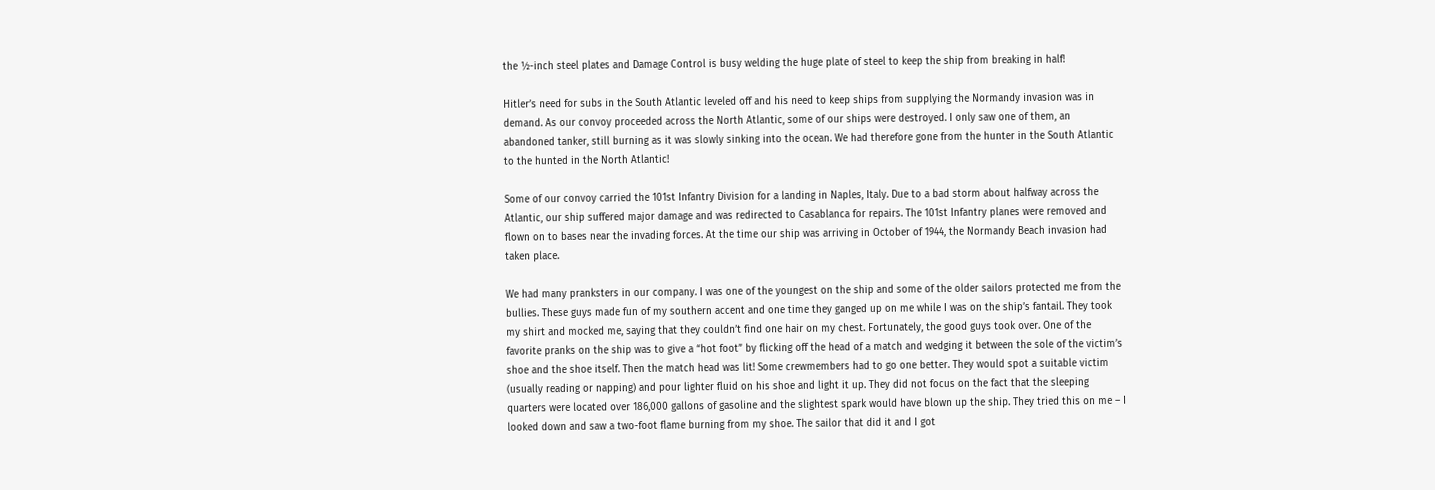the ½-inch steel plates and Damage Control is busy welding the huge plate of steel to keep the ship from breaking in half!

Hitler’s need for subs in the South Atlantic leveled off and his need to keep ships from supplying the Normandy invasion was in demand. As our convoy proceeded across the North Atlantic, some of our ships were destroyed. I only saw one of them, an abandoned tanker, still burning as it was slowly sinking into the ocean. We had therefore gone from the hunter in the South Atlantic to the hunted in the North Atlantic!

Some of our convoy carried the 101st Infantry Division for a landing in Naples, Italy. Due to a bad storm about halfway across the Atlantic, our ship suffered major damage and was redirected to Casablanca for repairs. The 101st Infantry planes were removed and flown on to bases near the invading forces. At the time our ship was arriving in October of 1944, the Normandy Beach invasion had taken place.

We had many pranksters in our company. I was one of the youngest on the ship and some of the older sailors protected me from the bullies. These guys made fun of my southern accent and one time they ganged up on me while I was on the ship’s fantail. They took my shirt and mocked me, saying that they couldn’t find one hair on my chest. Fortunately, the good guys took over. One of the favorite pranks on the ship was to give a “hot foot” by flicking off the head of a match and wedging it between the sole of the victim’s shoe and the shoe itself. Then the match head was lit! Some crewmembers had to go one better. They would spot a suitable victim (usually reading or napping) and pour lighter fluid on his shoe and light it up. They did not focus on the fact that the sleeping quarters were located over 186,000 gallons of gasoline and the slightest spark would have blown up the ship. They tried this on me – I looked down and saw a two-foot flame burning from my shoe. The sailor that did it and I got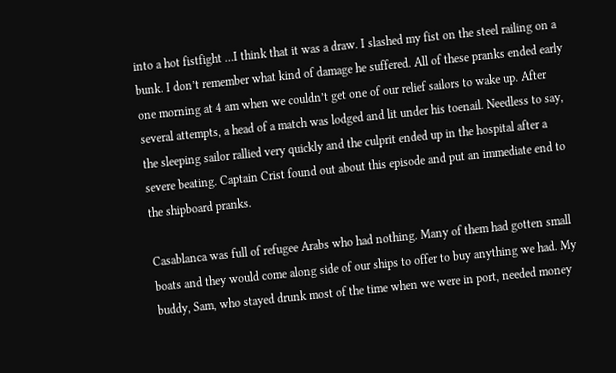into a hot fistfight …I think that it was a draw. I slashed my fist on the steel railing on a bunk. I don’t remember what kind of damage he suffered. All of these pranks ended early one morning at 4 am when we couldn’t get one of our relief sailors to wake up. After several attempts, a head of a match was lodged and lit under his toenail. Needless to say, the sleeping sailor rallied very quickly and the culprit ended up in the hospital after a severe beating. Captain Crist found out about this episode and put an immediate end to the shipboard pranks.

Casablanca was full of refugee Arabs who had nothing. Many of them had gotten small boats and they would come along side of our ships to offer to buy anything we had. My buddy, Sam, who stayed drunk most of the time when we were in port, needed money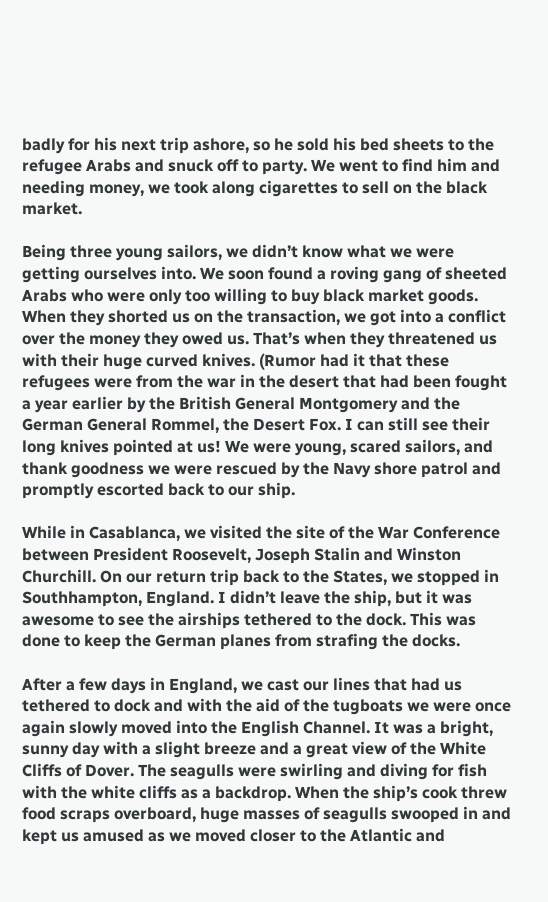badly for his next trip ashore, so he sold his bed sheets to the refugee Arabs and snuck off to party. We went to find him and needing money, we took along cigarettes to sell on the black market.

Being three young sailors, we didn’t know what we were getting ourselves into. We soon found a roving gang of sheeted Arabs who were only too willing to buy black market goods. When they shorted us on the transaction, we got into a conflict over the money they owed us. That’s when they threatened us with their huge curved knives. (Rumor had it that these refugees were from the war in the desert that had been fought a year earlier by the British General Montgomery and the German General Rommel, the Desert Fox. I can still see their long knives pointed at us! We were young, scared sailors, and thank goodness we were rescued by the Navy shore patrol and promptly escorted back to our ship.

While in Casablanca, we visited the site of the War Conference between President Roosevelt, Joseph Stalin and Winston Churchill. On our return trip back to the States, we stopped in Southhampton, England. I didn’t leave the ship, but it was awesome to see the airships tethered to the dock. This was done to keep the German planes from strafing the docks.

After a few days in England, we cast our lines that had us tethered to dock and with the aid of the tugboats we were once again slowly moved into the English Channel. It was a bright, sunny day with a slight breeze and a great view of the White Cliffs of Dover. The seagulls were swirling and diving for fish with the white cliffs as a backdrop. When the ship’s cook threw food scraps overboard, huge masses of seagulls swooped in and kept us amused as we moved closer to the Atlantic and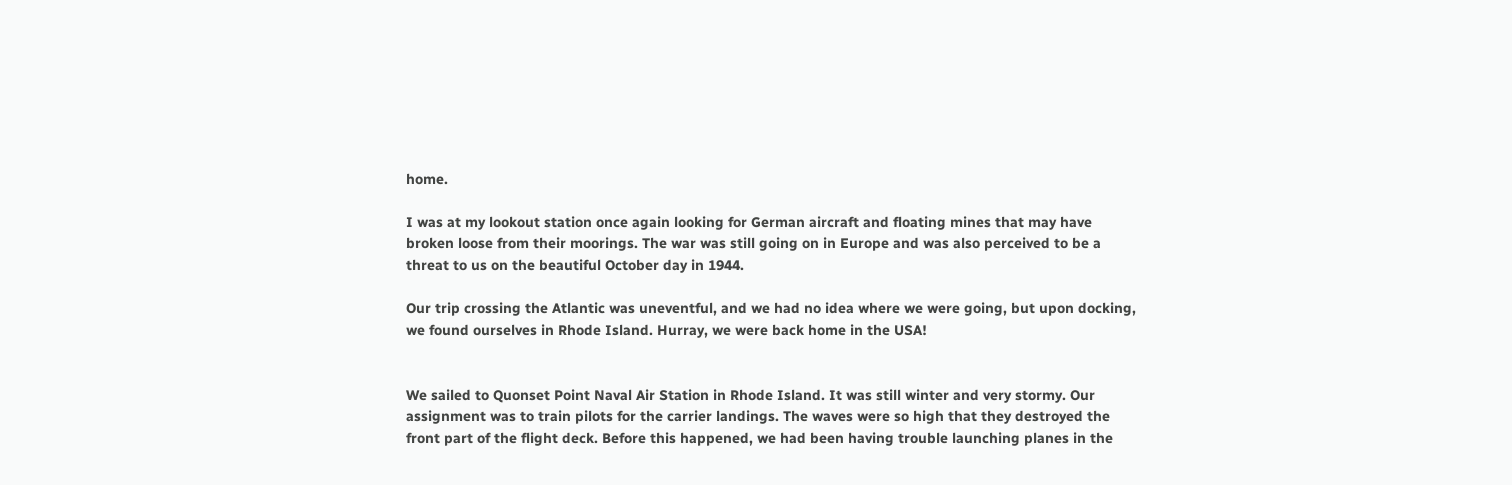home.

I was at my lookout station once again looking for German aircraft and floating mines that may have broken loose from their moorings. The war was still going on in Europe and was also perceived to be a threat to us on the beautiful October day in 1944.

Our trip crossing the Atlantic was uneventful, and we had no idea where we were going, but upon docking, we found ourselves in Rhode Island. Hurray, we were back home in the USA!


We sailed to Quonset Point Naval Air Station in Rhode Island. It was still winter and very stormy. Our assignment was to train pilots for the carrier landings. The waves were so high that they destroyed the front part of the flight deck. Before this happened, we had been having trouble launching planes in the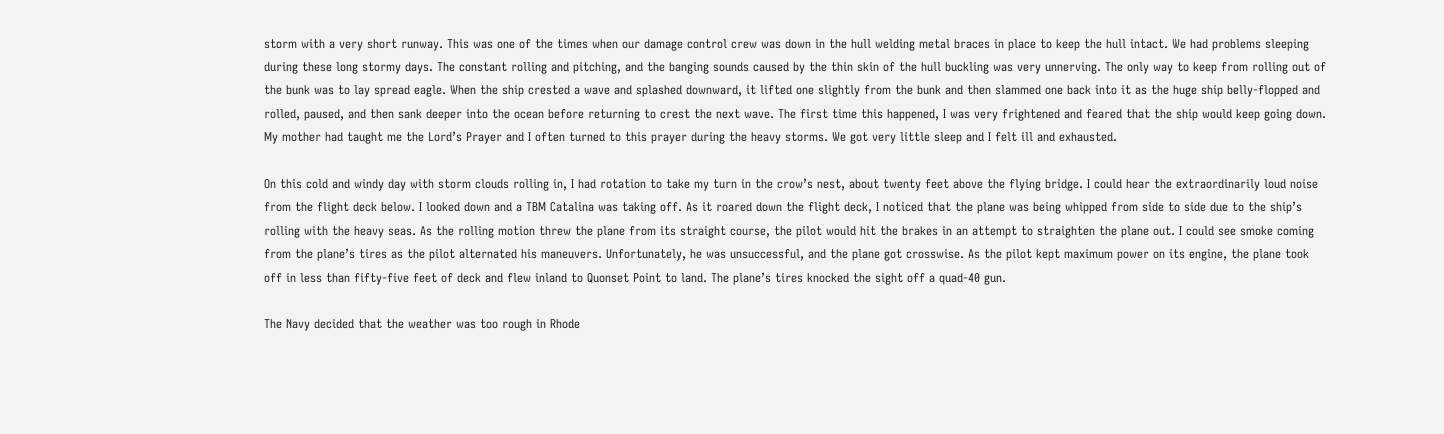storm with a very short runway. This was one of the times when our damage control crew was down in the hull welding metal braces in place to keep the hull intact. We had problems sleeping during these long stormy days. The constant rolling and pitching, and the banging sounds caused by the thin skin of the hull buckling was very unnerving. The only way to keep from rolling out of the bunk was to lay spread eagle. When the ship crested a wave and splashed downward, it lifted one slightly from the bunk and then slammed one back into it as the huge ship belly-flopped and rolled, paused, and then sank deeper into the ocean before returning to crest the next wave. The first time this happened, I was very frightened and feared that the ship would keep going down. My mother had taught me the Lord’s Prayer and I often turned to this prayer during the heavy storms. We got very little sleep and I felt ill and exhausted.

On this cold and windy day with storm clouds rolling in, I had rotation to take my turn in the crow’s nest, about twenty feet above the flying bridge. I could hear the extraordinarily loud noise from the flight deck below. I looked down and a TBM Catalina was taking off. As it roared down the flight deck, I noticed that the plane was being whipped from side to side due to the ship’s rolling with the heavy seas. As the rolling motion threw the plane from its straight course, the pilot would hit the brakes in an attempt to straighten the plane out. I could see smoke coming from the plane’s tires as the pilot alternated his maneuvers. Unfortunately, he was unsuccessful, and the plane got crosswise. As the pilot kept maximum power on its engine, the plane took off in less than fifty-five feet of deck and flew inland to Quonset Point to land. The plane’s tires knocked the sight off a quad-40 gun.

The Navy decided that the weather was too rough in Rhode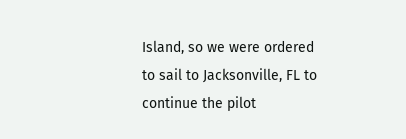Island, so we were ordered to sail to Jacksonville, FL to continue the pilot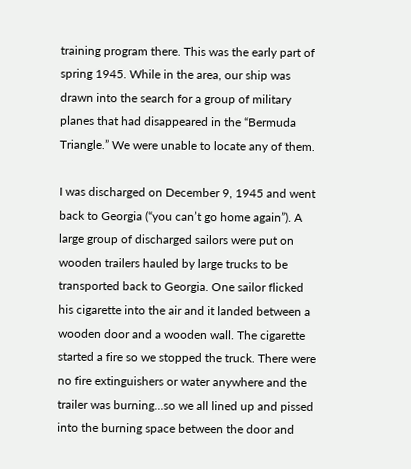training program there. This was the early part of spring 1945. While in the area, our ship was drawn into the search for a group of military planes that had disappeared in the “Bermuda Triangle.” We were unable to locate any of them.

I was discharged on December 9, 1945 and went back to Georgia (“you can’t go home again”). A large group of discharged sailors were put on wooden trailers hauled by large trucks to be transported back to Georgia. One sailor flicked his cigarette into the air and it landed between a wooden door and a wooden wall. The cigarette started a fire so we stopped the truck. There were no fire extinguishers or water anywhere and the trailer was burning…so we all lined up and pissed into the burning space between the door and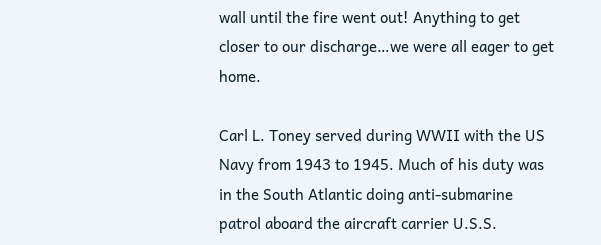wall until the fire went out! Anything to get closer to our discharge…we were all eager to get home.

Carl L. Toney served during WWII with the US Navy from 1943 to 1945. Much of his duty was in the South Atlantic doing anti-submarine patrol aboard the aircraft carrier U.S.S.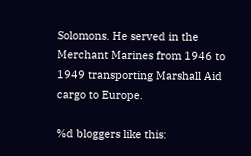Solomons. He served in the Merchant Marines from 1946 to 1949 transporting Marshall Aid cargo to Europe.

%d bloggers like this: